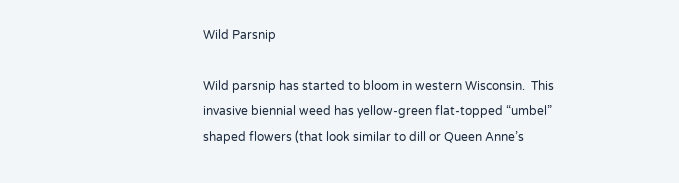Wild Parsnip

Wild parsnip has started to bloom in western Wisconsin.  This invasive biennial weed has yellow-green flat-topped “umbel” shaped flowers (that look similar to dill or Queen Anne’s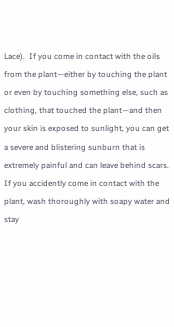Lace).  If you come in contact with the oils from the plant—either by touching the plant or even by touching something else, such as clothing, that touched the plant—and then your skin is exposed to sunlight, you can get a severe and blistering sunburn that is extremely painful and can leave behind scars.  If you accidently come in contact with the plant, wash thoroughly with soapy water and stay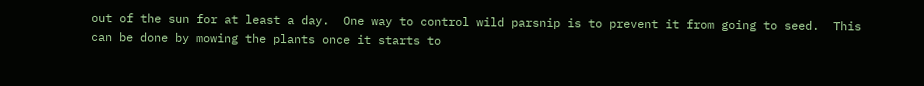out of the sun for at least a day.  One way to control wild parsnip is to prevent it from going to seed.  This can be done by mowing the plants once it starts to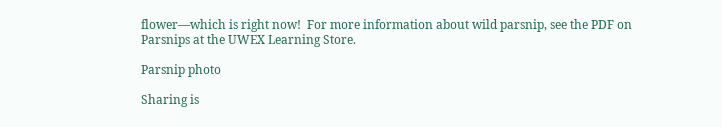flower—which is right now!  For more information about wild parsnip, see the PDF on Parsnips at the UWEX Learning Store.

Parsnip photo

Sharing is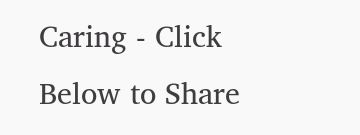Caring - Click Below to Share